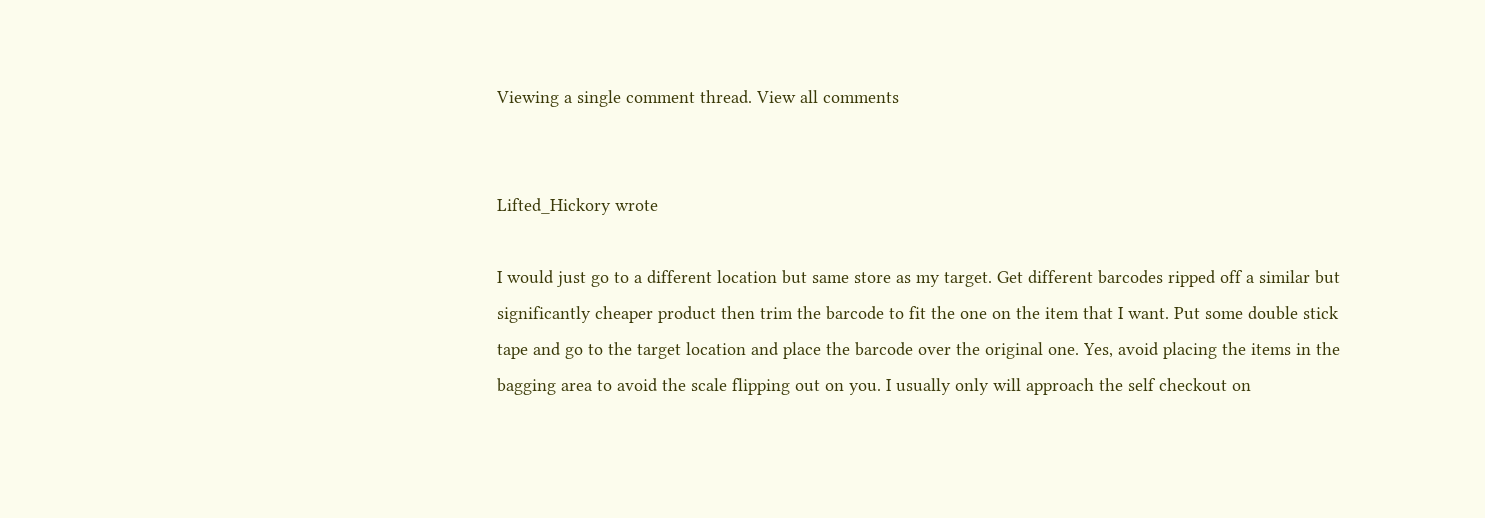Viewing a single comment thread. View all comments


Lifted_Hickory wrote

I would just go to a different location but same store as my target. Get different barcodes ripped off a similar but significantly cheaper product then trim the barcode to fit the one on the item that I want. Put some double stick tape and go to the target location and place the barcode over the original one. Yes, avoid placing the items in the bagging area to avoid the scale flipping out on you. I usually only will approach the self checkout on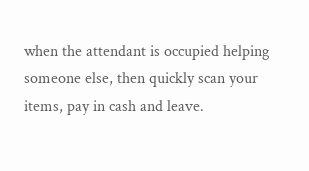when the attendant is occupied helping someone else, then quickly scan your items, pay in cash and leave.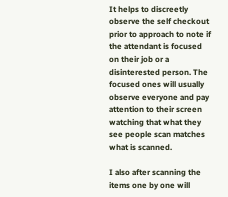It helps to discreetly observe the self checkout prior to approach to note if the attendant is focused on their job or a disinterested person. The focused ones will usually observe everyone and pay attention to their screen watching that what they see people scan matches what is scanned.

I also after scanning the items one by one will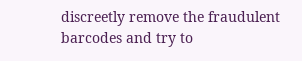discreetly remove the fraudulent barcodes and try to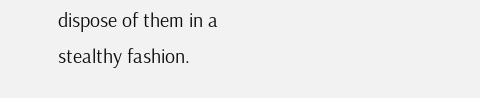dispose of them in a stealthy fashion.